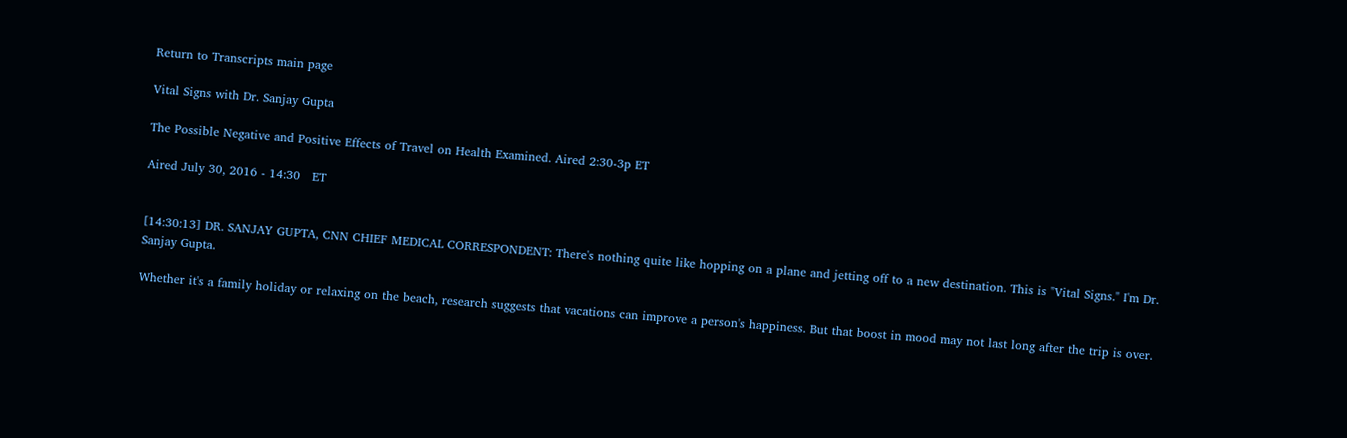Return to Transcripts main page

Vital Signs with Dr. Sanjay Gupta

The Possible Negative and Positive Effects of Travel on Health Examined. Aired 2:30-3p ET

Aired July 30, 2016 - 14:30   ET


[14:30:13] DR. SANJAY GUPTA, CNN CHIEF MEDICAL CORRESPONDENT: There's nothing quite like hopping on a plane and jetting off to a new destination. This is "Vital Signs." I'm Dr. Sanjay Gupta.

Whether it's a family holiday or relaxing on the beach, research suggests that vacations can improve a person's happiness. But that boost in mood may not last long after the trip is over.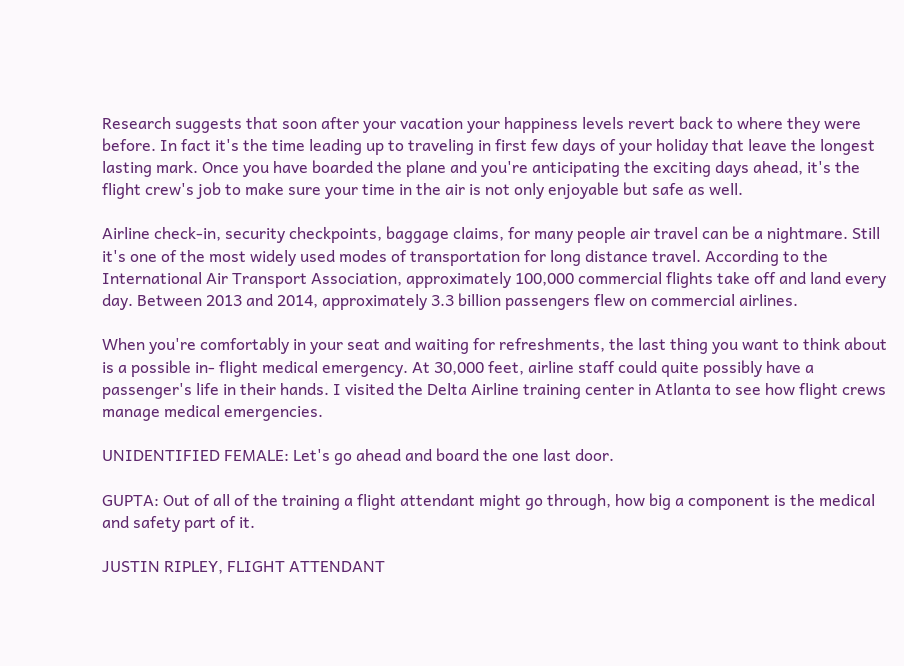Research suggests that soon after your vacation your happiness levels revert back to where they were before. In fact it's the time leading up to traveling in first few days of your holiday that leave the longest lasting mark. Once you have boarded the plane and you're anticipating the exciting days ahead, it's the flight crew's job to make sure your time in the air is not only enjoyable but safe as well.

Airline check-in, security checkpoints, baggage claims, for many people air travel can be a nightmare. Still it's one of the most widely used modes of transportation for long distance travel. According to the International Air Transport Association, approximately 100,000 commercial flights take off and land every day. Between 2013 and 2014, approximately 3.3 billion passengers flew on commercial airlines.

When you're comfortably in your seat and waiting for refreshments, the last thing you want to think about is a possible in- flight medical emergency. At 30,000 feet, airline staff could quite possibly have a passenger's life in their hands. I visited the Delta Airline training center in Atlanta to see how flight crews manage medical emergencies.

UNIDENTIFIED FEMALE: Let's go ahead and board the one last door.

GUPTA: Out of all of the training a flight attendant might go through, how big a component is the medical and safety part of it.

JUSTIN RIPLEY, FLIGHT ATTENDANT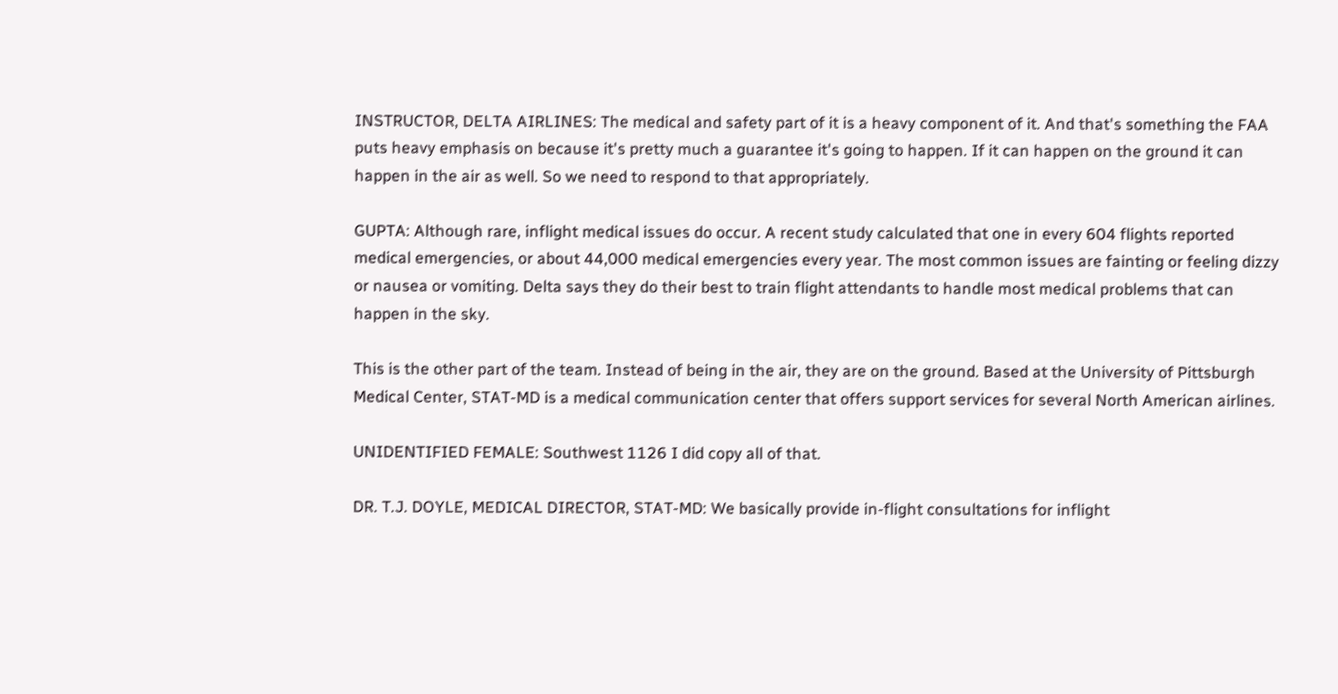INSTRUCTOR, DELTA AIRLINES: The medical and safety part of it is a heavy component of it. And that's something the FAA puts heavy emphasis on because it's pretty much a guarantee it's going to happen. If it can happen on the ground it can happen in the air as well. So we need to respond to that appropriately.

GUPTA: Although rare, inflight medical issues do occur. A recent study calculated that one in every 604 flights reported medical emergencies, or about 44,000 medical emergencies every year. The most common issues are fainting or feeling dizzy or nausea or vomiting. Delta says they do their best to train flight attendants to handle most medical problems that can happen in the sky.

This is the other part of the team. Instead of being in the air, they are on the ground. Based at the University of Pittsburgh Medical Center, STAT-MD is a medical communication center that offers support services for several North American airlines.

UNIDENTIFIED FEMALE: Southwest 1126 I did copy all of that.

DR. T.J. DOYLE, MEDICAL DIRECTOR, STAT-MD: We basically provide in-flight consultations for inflight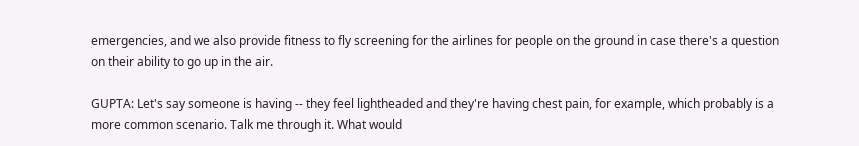emergencies, and we also provide fitness to fly screening for the airlines for people on the ground in case there's a question on their ability to go up in the air.

GUPTA: Let's say someone is having -- they feel lightheaded and they're having chest pain, for example, which probably is a more common scenario. Talk me through it. What would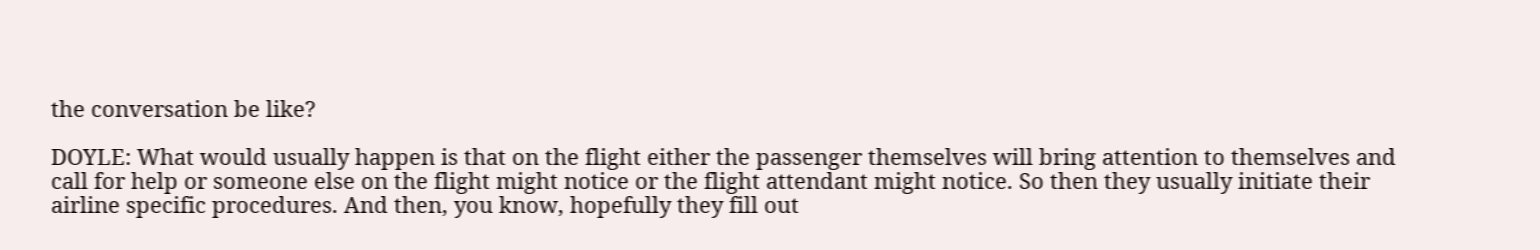the conversation be like?

DOYLE: What would usually happen is that on the flight either the passenger themselves will bring attention to themselves and call for help or someone else on the flight might notice or the flight attendant might notice. So then they usually initiate their airline specific procedures. And then, you know, hopefully they fill out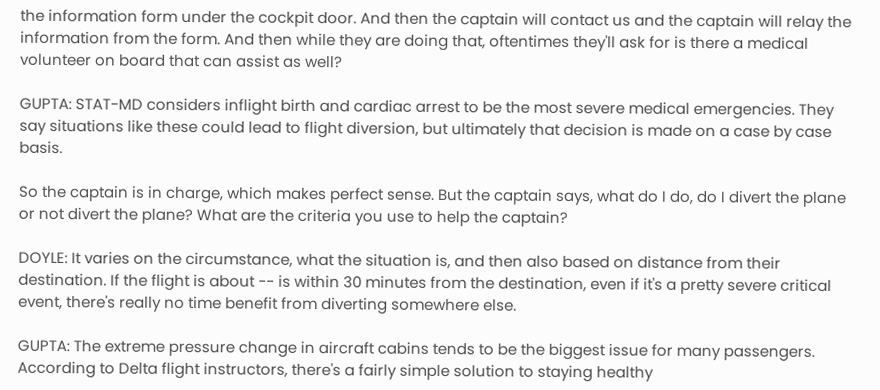the information form under the cockpit door. And then the captain will contact us and the captain will relay the information from the form. And then while they are doing that, oftentimes they'll ask for is there a medical volunteer on board that can assist as well?

GUPTA: STAT-MD considers inflight birth and cardiac arrest to be the most severe medical emergencies. They say situations like these could lead to flight diversion, but ultimately that decision is made on a case by case basis.

So the captain is in charge, which makes perfect sense. But the captain says, what do I do, do I divert the plane or not divert the plane? What are the criteria you use to help the captain?

DOYLE: It varies on the circumstance, what the situation is, and then also based on distance from their destination. If the flight is about -- is within 30 minutes from the destination, even if it's a pretty severe critical event, there's really no time benefit from diverting somewhere else.

GUPTA: The extreme pressure change in aircraft cabins tends to be the biggest issue for many passengers. According to Delta flight instructors, there's a fairly simple solution to staying healthy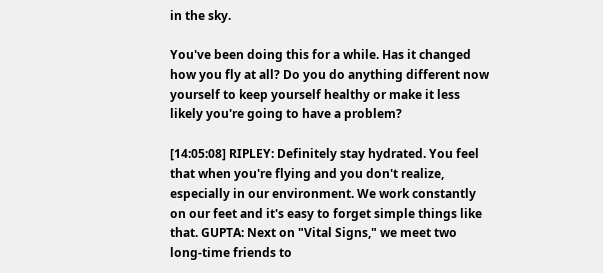in the sky.

You've been doing this for a while. Has it changed how you fly at all? Do you do anything different now yourself to keep yourself healthy or make it less likely you're going to have a problem?

[14:05:08] RIPLEY: Definitely stay hydrated. You feel that when you're flying and you don't realize, especially in our environment. We work constantly on our feet and it's easy to forget simple things like that. GUPTA: Next on "Vital Signs," we meet two long-time friends to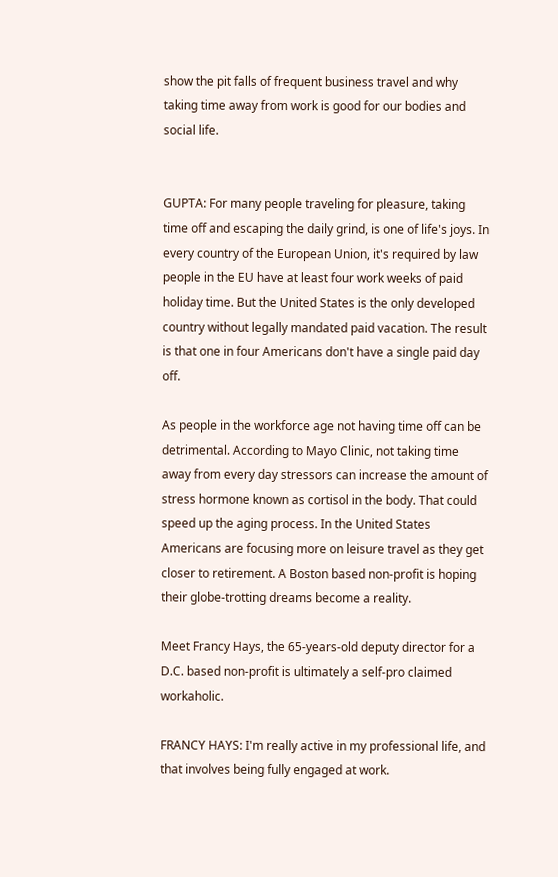show the pit falls of frequent business travel and why taking time away from work is good for our bodies and social life.


GUPTA: For many people traveling for pleasure, taking time off and escaping the daily grind, is one of life's joys. In every country of the European Union, it's required by law people in the EU have at least four work weeks of paid holiday time. But the United States is the only developed country without legally mandated paid vacation. The result is that one in four Americans don't have a single paid day off.

As people in the workforce age not having time off can be detrimental. According to Mayo Clinic, not taking time away from every day stressors can increase the amount of stress hormone known as cortisol in the body. That could speed up the aging process. In the United States Americans are focusing more on leisure travel as they get closer to retirement. A Boston based non-profit is hoping their globe-trotting dreams become a reality.

Meet Francy Hays, the 65-years-old deputy director for a D.C. based non-profit is ultimately a self-pro claimed workaholic.

FRANCY HAYS: I'm really active in my professional life, and that involves being fully engaged at work.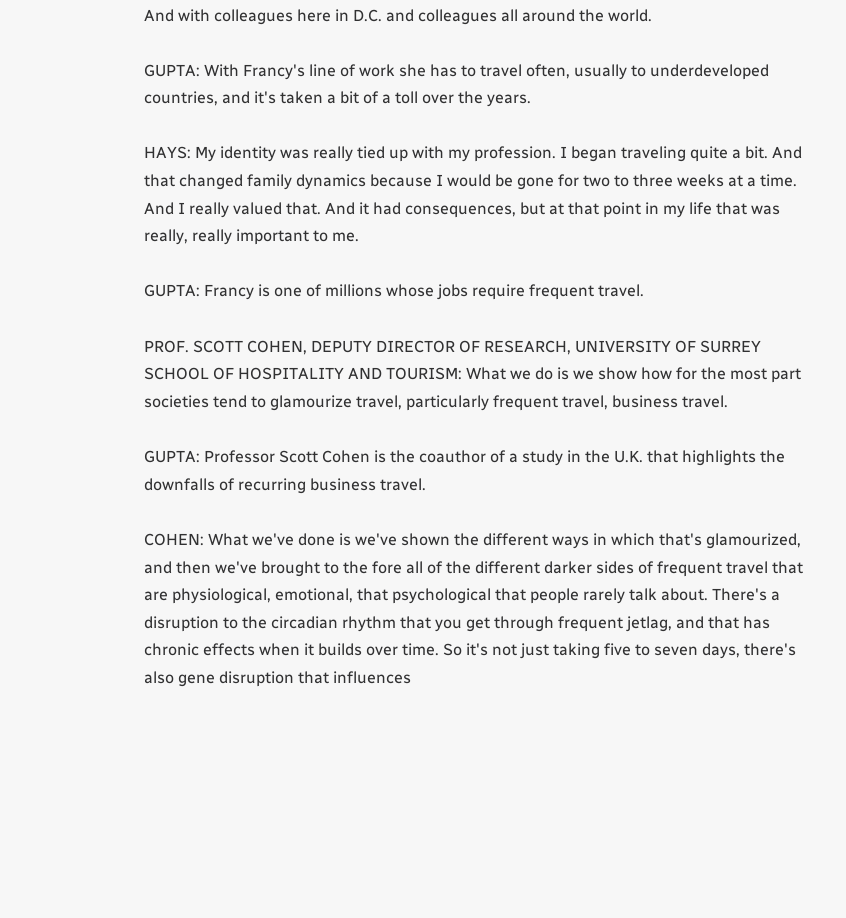And with colleagues here in D.C. and colleagues all around the world.

GUPTA: With Francy's line of work she has to travel often, usually to underdeveloped countries, and it's taken a bit of a toll over the years.

HAYS: My identity was really tied up with my profession. I began traveling quite a bit. And that changed family dynamics because I would be gone for two to three weeks at a time. And I really valued that. And it had consequences, but at that point in my life that was really, really important to me.

GUPTA: Francy is one of millions whose jobs require frequent travel.

PROF. SCOTT COHEN, DEPUTY DIRECTOR OF RESEARCH, UNIVERSITY OF SURREY SCHOOL OF HOSPITALITY AND TOURISM: What we do is we show how for the most part societies tend to glamourize travel, particularly frequent travel, business travel.

GUPTA: Professor Scott Cohen is the coauthor of a study in the U.K. that highlights the downfalls of recurring business travel.

COHEN: What we've done is we've shown the different ways in which that's glamourized, and then we've brought to the fore all of the different darker sides of frequent travel that are physiological, emotional, that psychological that people rarely talk about. There's a disruption to the circadian rhythm that you get through frequent jetlag, and that has chronic effects when it builds over time. So it's not just taking five to seven days, there's also gene disruption that influences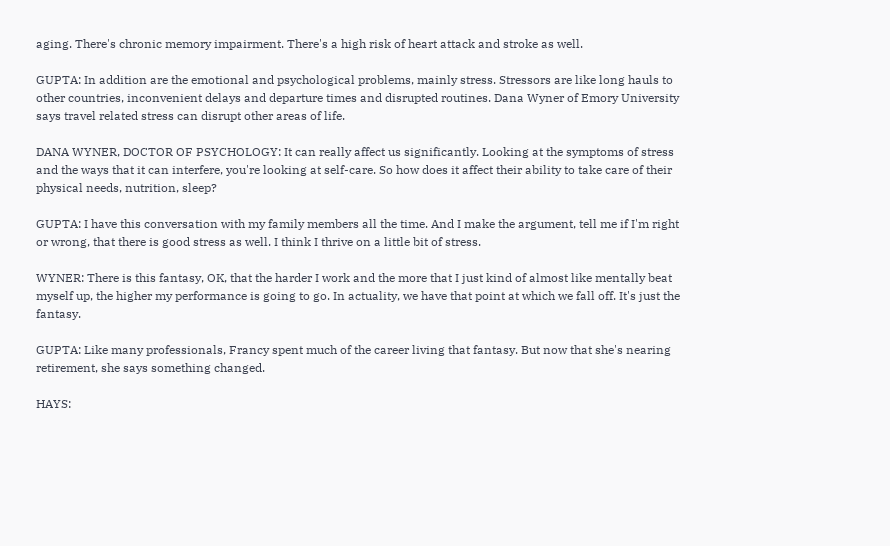aging. There's chronic memory impairment. There's a high risk of heart attack and stroke as well.

GUPTA: In addition are the emotional and psychological problems, mainly stress. Stressors are like long hauls to other countries, inconvenient delays and departure times and disrupted routines. Dana Wyner of Emory University says travel related stress can disrupt other areas of life.

DANA WYNER, DOCTOR OF PSYCHOLOGY: It can really affect us significantly. Looking at the symptoms of stress and the ways that it can interfere, you're looking at self-care. So how does it affect their ability to take care of their physical needs, nutrition, sleep?

GUPTA: I have this conversation with my family members all the time. And I make the argument, tell me if I'm right or wrong, that there is good stress as well. I think I thrive on a little bit of stress.

WYNER: There is this fantasy, OK, that the harder I work and the more that I just kind of almost like mentally beat myself up, the higher my performance is going to go. In actuality, we have that point at which we fall off. It's just the fantasy.

GUPTA: Like many professionals, Francy spent much of the career living that fantasy. But now that she's nearing retirement, she says something changed.

HAYS: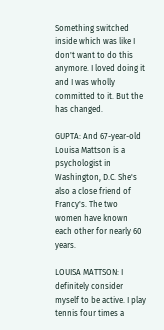Something switched inside which was like I don't want to do this anymore. I loved doing it and I was wholly committed to it. But the has changed.

GUPTA: And 67-year-old Louisa Mattson is a psychologist in Washington, D.C. She's also a close friend of Francy's. The two women have known each other for nearly 60 years.

LOUISA MATTSON: I definitely consider myself to be active. I play tennis four times a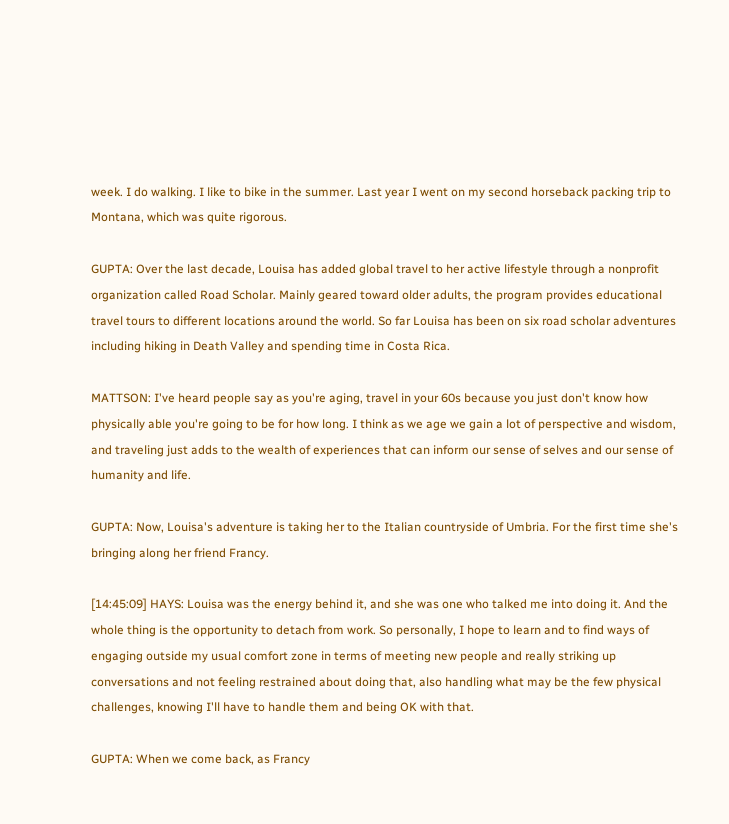week. I do walking. I like to bike in the summer. Last year I went on my second horseback packing trip to Montana, which was quite rigorous.

GUPTA: Over the last decade, Louisa has added global travel to her active lifestyle through a nonprofit organization called Road Scholar. Mainly geared toward older adults, the program provides educational travel tours to different locations around the world. So far Louisa has been on six road scholar adventures including hiking in Death Valley and spending time in Costa Rica.

MATTSON: I've heard people say as you're aging, travel in your 60s because you just don't know how physically able you're going to be for how long. I think as we age we gain a lot of perspective and wisdom, and traveling just adds to the wealth of experiences that can inform our sense of selves and our sense of humanity and life.

GUPTA: Now, Louisa's adventure is taking her to the Italian countryside of Umbria. For the first time she's bringing along her friend Francy.

[14:45:09] HAYS: Louisa was the energy behind it, and she was one who talked me into doing it. And the whole thing is the opportunity to detach from work. So personally, I hope to learn and to find ways of engaging outside my usual comfort zone in terms of meeting new people and really striking up conversations and not feeling restrained about doing that, also handling what may be the few physical challenges, knowing I'll have to handle them and being OK with that.

GUPTA: When we come back, as Francy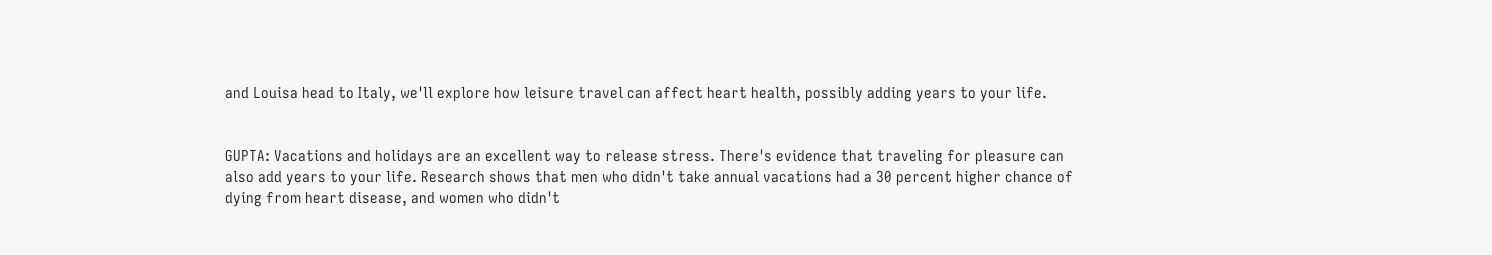and Louisa head to Italy, we'll explore how leisure travel can affect heart health, possibly adding years to your life.


GUPTA: Vacations and holidays are an excellent way to release stress. There's evidence that traveling for pleasure can also add years to your life. Research shows that men who didn't take annual vacations had a 30 percent higher chance of dying from heart disease, and women who didn't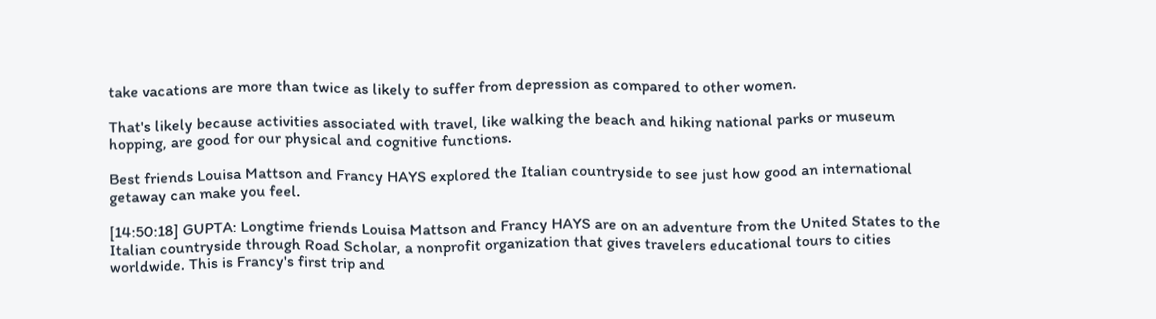take vacations are more than twice as likely to suffer from depression as compared to other women.

That's likely because activities associated with travel, like walking the beach and hiking national parks or museum hopping, are good for our physical and cognitive functions.

Best friends Louisa Mattson and Francy HAYS explored the Italian countryside to see just how good an international getaway can make you feel.

[14:50:18] GUPTA: Longtime friends Louisa Mattson and Francy HAYS are on an adventure from the United States to the Italian countryside through Road Scholar, a nonprofit organization that gives travelers educational tours to cities worldwide. This is Francy's first trip and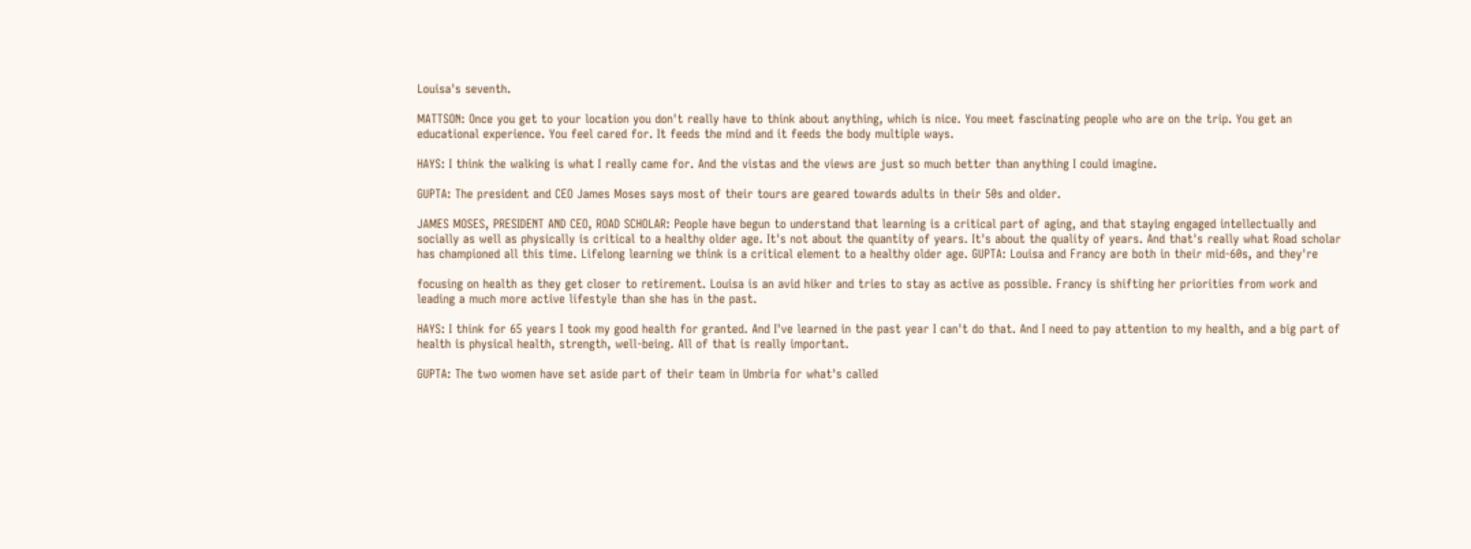Louisa's seventh.

MATTSON: Once you get to your location you don't really have to think about anything, which is nice. You meet fascinating people who are on the trip. You get an educational experience. You feel cared for. It feeds the mind and it feeds the body multiple ways.

HAYS: I think the walking is what I really came for. And the vistas and the views are just so much better than anything I could imagine.

GUPTA: The president and CEO James Moses says most of their tours are geared towards adults in their 50s and older.

JAMES MOSES, PRESIDENT AND CEO, ROAD SCHOLAR: People have begun to understand that learning is a critical part of aging, and that staying engaged intellectually and socially as well as physically is critical to a healthy older age. It's not about the quantity of years. It's about the quality of years. And that's really what Road scholar has championed all this time. Lifelong learning we think is a critical element to a healthy older age. GUPTA: Louisa and Francy are both in their mid-60s, and they're

focusing on health as they get closer to retirement. Louisa is an avid hiker and tries to stay as active as possible. Francy is shifting her priorities from work and leading a much more active lifestyle than she has in the past.

HAYS: I think for 65 years I took my good health for granted. And I've learned in the past year I can't do that. And I need to pay attention to my health, and a big part of health is physical health, strength, well-being. All of that is really important.

GUPTA: The two women have set aside part of their team in Umbria for what's called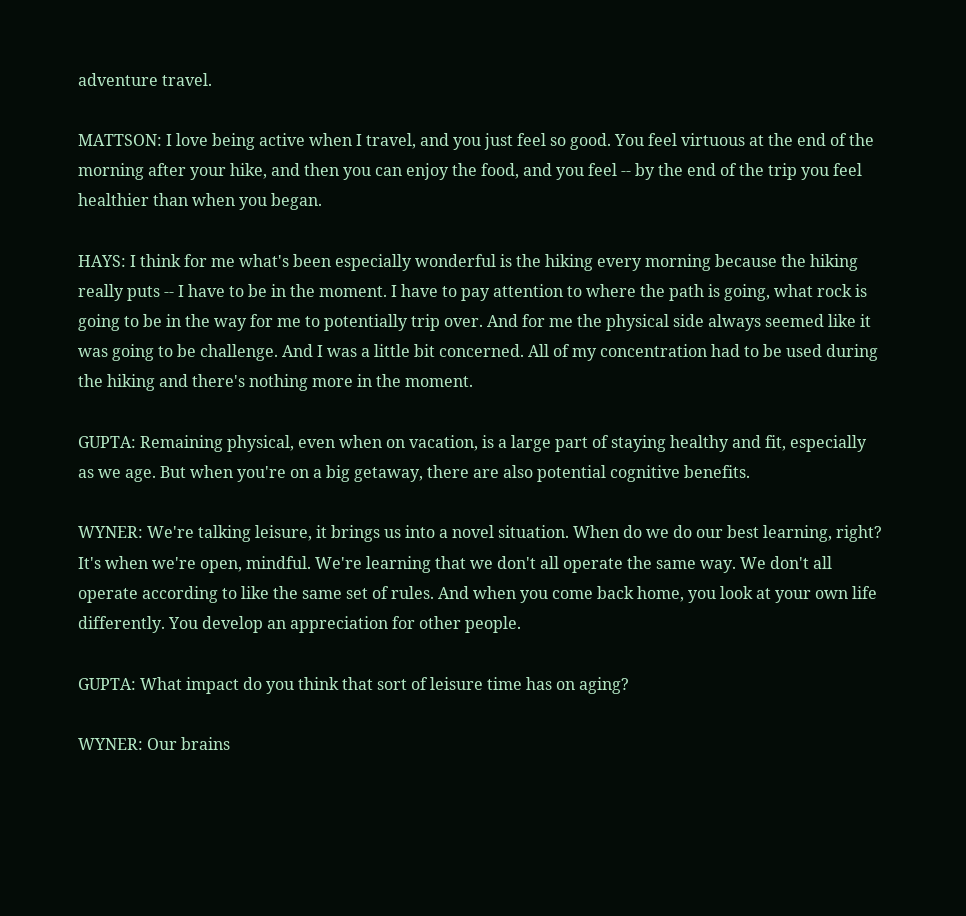adventure travel.

MATTSON: I love being active when I travel, and you just feel so good. You feel virtuous at the end of the morning after your hike, and then you can enjoy the food, and you feel -- by the end of the trip you feel healthier than when you began.

HAYS: I think for me what's been especially wonderful is the hiking every morning because the hiking really puts -- I have to be in the moment. I have to pay attention to where the path is going, what rock is going to be in the way for me to potentially trip over. And for me the physical side always seemed like it was going to be challenge. And I was a little bit concerned. All of my concentration had to be used during the hiking and there's nothing more in the moment.

GUPTA: Remaining physical, even when on vacation, is a large part of staying healthy and fit, especially as we age. But when you're on a big getaway, there are also potential cognitive benefits.

WYNER: We're talking leisure, it brings us into a novel situation. When do we do our best learning, right? It's when we're open, mindful. We're learning that we don't all operate the same way. We don't all operate according to like the same set of rules. And when you come back home, you look at your own life differently. You develop an appreciation for other people.

GUPTA: What impact do you think that sort of leisure time has on aging?

WYNER: Our brains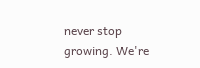never stop growing. We're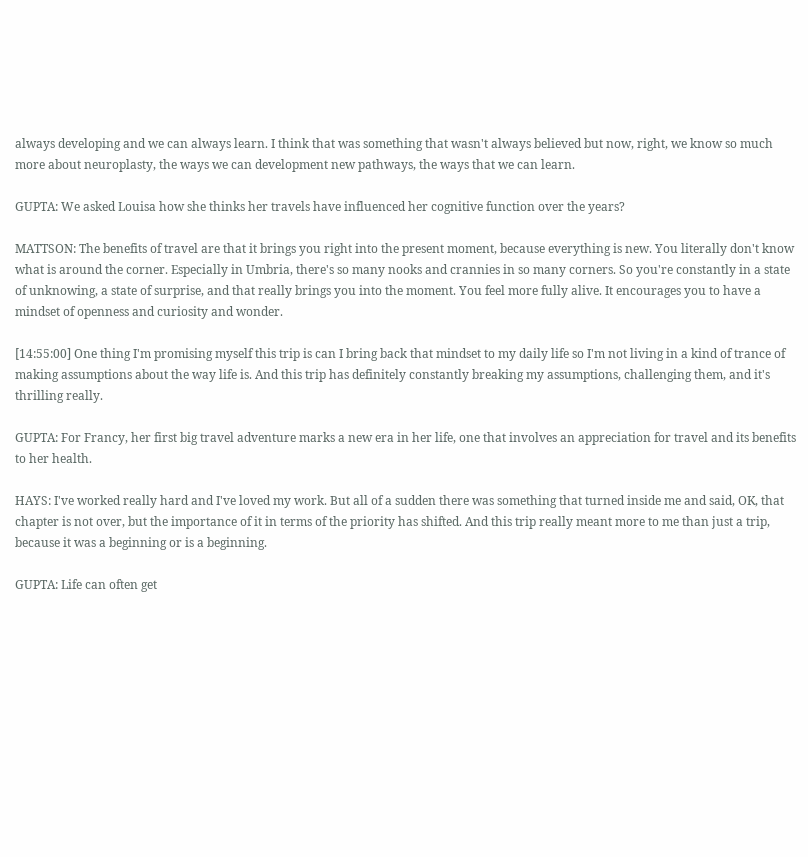always developing and we can always learn. I think that was something that wasn't always believed but now, right, we know so much more about neuroplasty, the ways we can development new pathways, the ways that we can learn.

GUPTA: We asked Louisa how she thinks her travels have influenced her cognitive function over the years?

MATTSON: The benefits of travel are that it brings you right into the present moment, because everything is new. You literally don't know what is around the corner. Especially in Umbria, there's so many nooks and crannies in so many corners. So you're constantly in a state of unknowing, a state of surprise, and that really brings you into the moment. You feel more fully alive. It encourages you to have a mindset of openness and curiosity and wonder.

[14:55:00] One thing I'm promising myself this trip is can I bring back that mindset to my daily life so I'm not living in a kind of trance of making assumptions about the way life is. And this trip has definitely constantly breaking my assumptions, challenging them, and it's thrilling really.

GUPTA: For Francy, her first big travel adventure marks a new era in her life, one that involves an appreciation for travel and its benefits to her health.

HAYS: I've worked really hard and I've loved my work. But all of a sudden there was something that turned inside me and said, OK, that chapter is not over, but the importance of it in terms of the priority has shifted. And this trip really meant more to me than just a trip, because it was a beginning or is a beginning.

GUPTA: Life can often get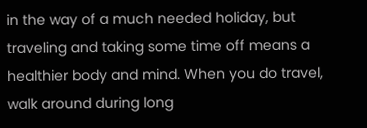in the way of a much needed holiday, but traveling and taking some time off means a healthier body and mind. When you do travel, walk around during long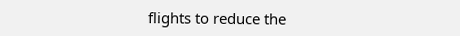flights to reduce the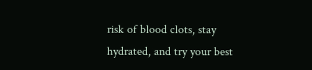risk of blood clots, stay hydrated, and try your best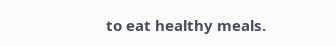to eat healthy meals.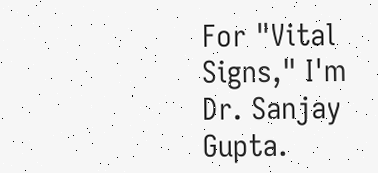For "Vital Signs," I'm Dr. Sanjay Gupta.